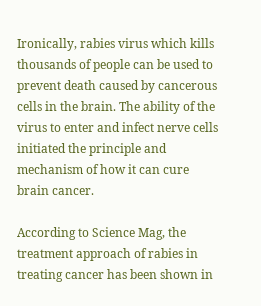Ironically, rabies virus which kills thousands of people can be used to prevent death caused by cancerous cells in the brain. The ability of the virus to enter and infect nerve cells initiated the principle and mechanism of how it can cure brain cancer.

According to Science Mag, the treatment approach of rabies in treating cancer has been shown in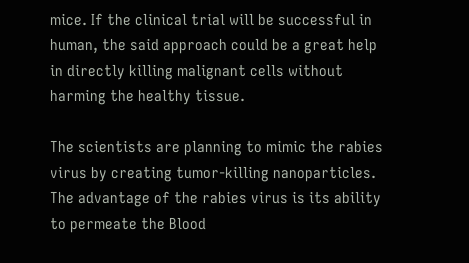mice. If the clinical trial will be successful in human, the said approach could be a great help in directly killing malignant cells without harming the healthy tissue.

The scientists are planning to mimic the rabies virus by creating tumor-killing nanoparticles. The advantage of the rabies virus is its ability to permeate the Blood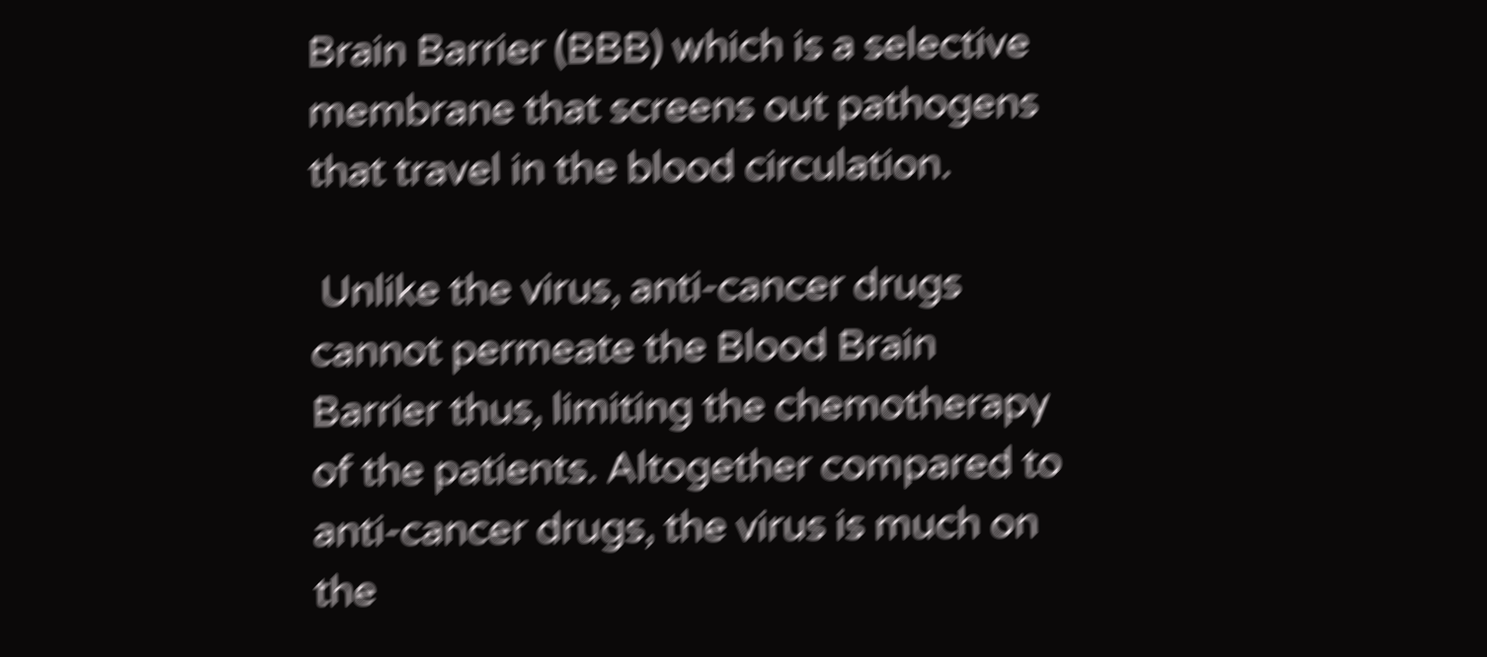Brain Barrier (BBB) which is a selective membrane that screens out pathogens that travel in the blood circulation.

 Unlike the virus, anti-cancer drugs cannot permeate the Blood Brain Barrier thus, limiting the chemotherapy of the patients. Altogether compared to anti-cancer drugs, the virus is much on the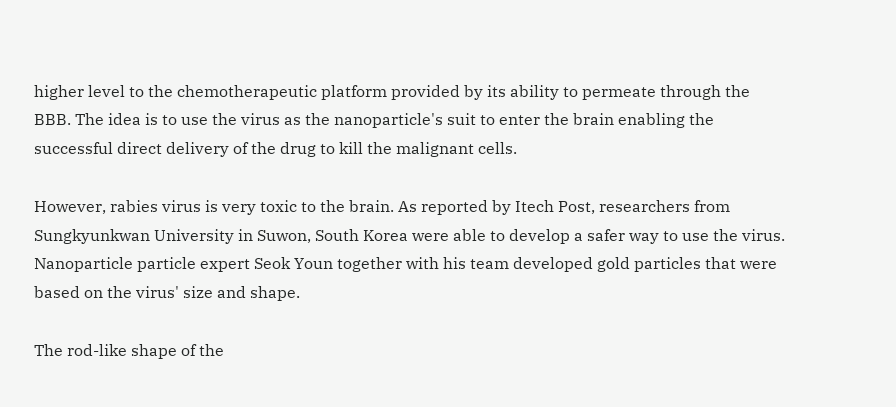higher level to the chemotherapeutic platform provided by its ability to permeate through the BBB. The idea is to use the virus as the nanoparticle's suit to enter the brain enabling the successful direct delivery of the drug to kill the malignant cells.

However, rabies virus is very toxic to the brain. As reported by Itech Post, researchers from Sungkyunkwan University in Suwon, South Korea were able to develop a safer way to use the virus. Nanoparticle particle expert Seok Youn together with his team developed gold particles that were based on the virus' size and shape.

The rod-like shape of the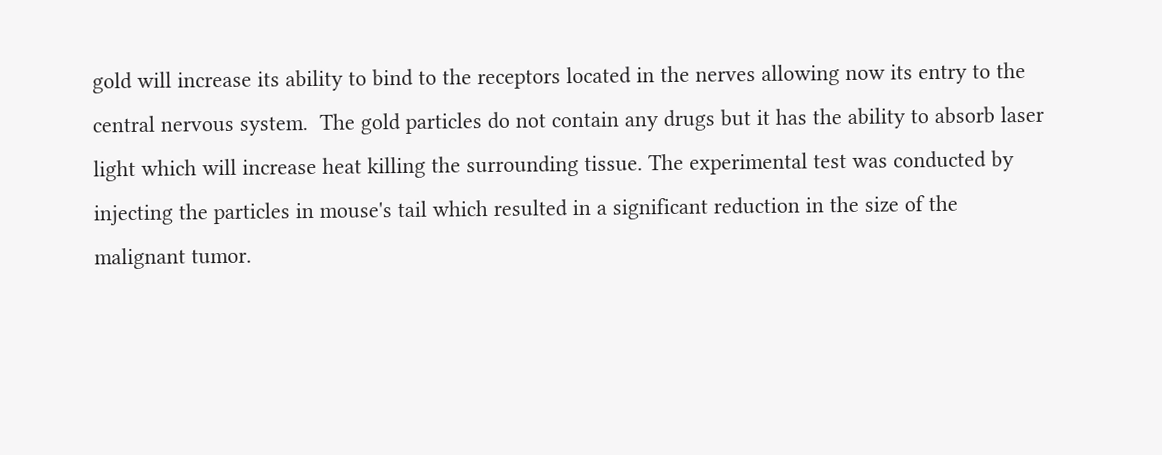gold will increase its ability to bind to the receptors located in the nerves allowing now its entry to the central nervous system.  The gold particles do not contain any drugs but it has the ability to absorb laser light which will increase heat killing the surrounding tissue. The experimental test was conducted by injecting the particles in mouse's tail which resulted in a significant reduction in the size of the malignant tumor.